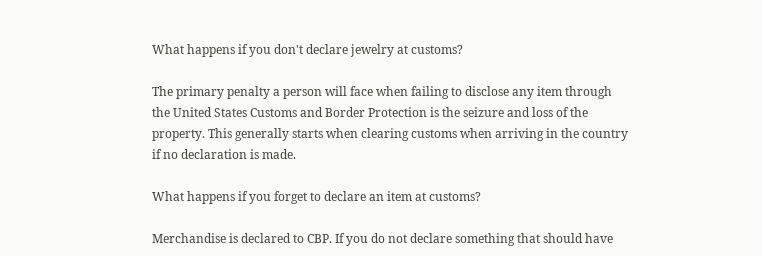What happens if you don't declare jewelry at customs?

The primary penalty a person will face when failing to disclose any item through the United States Customs and Border Protection is the seizure and loss of the property. This generally starts when clearing customs when arriving in the country if no declaration is made.

What happens if you forget to declare an item at customs?

Merchandise is declared to CBP. If you do not declare something that should have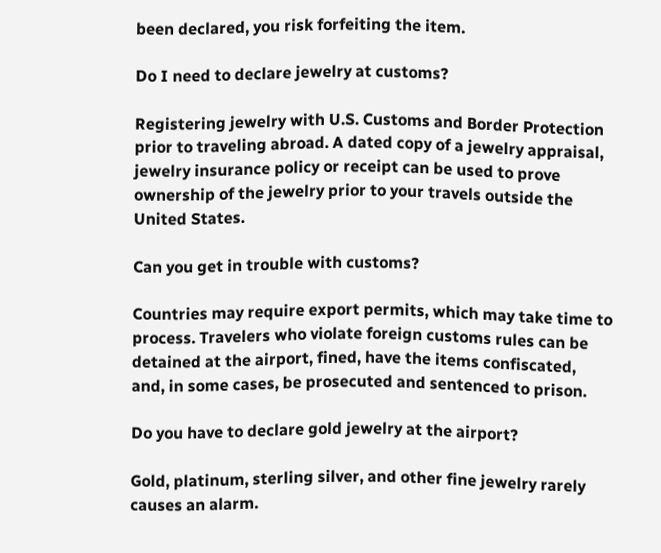been declared, you risk forfeiting the item.

Do I need to declare jewelry at customs?

Registering jewelry with U.S. Customs and Border Protection prior to traveling abroad. A dated copy of a jewelry appraisal, jewelry insurance policy or receipt can be used to prove ownership of the jewelry prior to your travels outside the United States.

Can you get in trouble with customs?

Countries may require export permits, which may take time to process. Travelers who violate foreign customs rules can be detained at the airport, fined, have the items confiscated, and, in some cases, be prosecuted and sentenced to prison.

Do you have to declare gold jewelry at the airport?

Gold, platinum, sterling silver, and other fine jewelry rarely causes an alarm.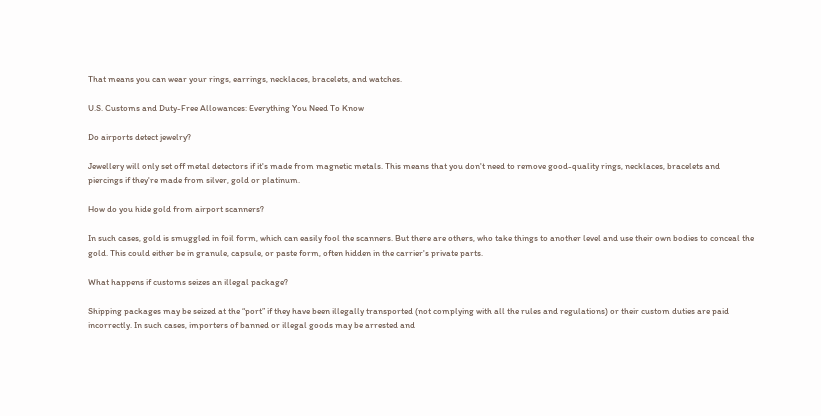That means you can wear your rings, earrings, necklaces, bracelets, and watches.

U.S. Customs and Duty-Free Allowances: Everything You Need To Know

Do airports detect jewelry?

Jewellery will only set off metal detectors if it's made from magnetic metals. This means that you don't need to remove good-quality rings, necklaces, bracelets and piercings if they're made from silver, gold or platinum.

How do you hide gold from airport scanners?

In such cases, gold is smuggled in foil form, which can easily fool the scanners. But there are others, who take things to another level and use their own bodies to conceal the gold. This could either be in granule, capsule, or paste form, often hidden in the carrier's private parts.

What happens if customs seizes an illegal package?

Shipping packages may be seized at the “port” if they have been illegally transported (not complying with all the rules and regulations) or their custom duties are paid incorrectly. In such cases, importers of banned or illegal goods may be arrested and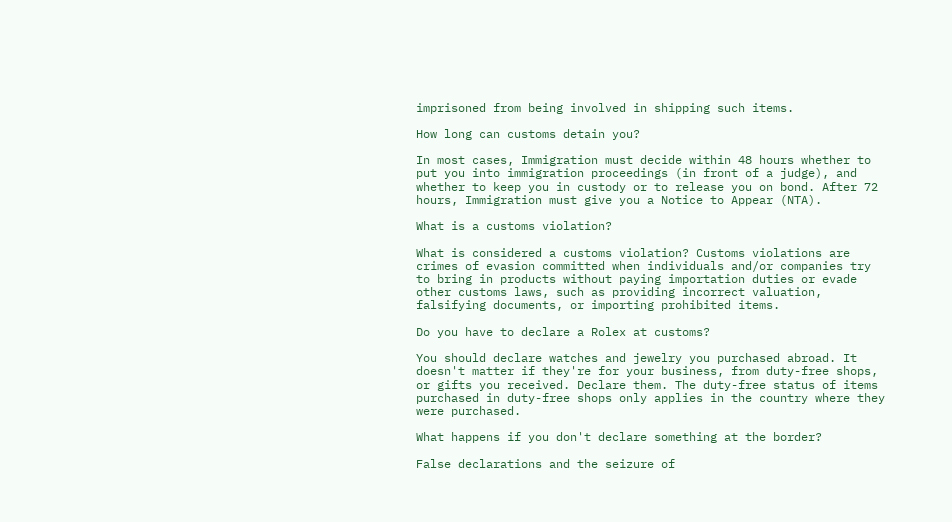imprisoned from being involved in shipping such items.

How long can customs detain you?

In most cases, Immigration must decide within 48 hours whether to put you into immigration proceedings (in front of a judge), and whether to keep you in custody or to release you on bond. After 72 hours, Immigration must give you a Notice to Appear (NTA).

What is a customs violation?

What is considered a customs violation? Customs violations are crimes of evasion committed when individuals and/or companies try to bring in products without paying importation duties or evade other customs laws, such as providing incorrect valuation, falsifying documents, or importing prohibited items.

Do you have to declare a Rolex at customs?

You should declare watches and jewelry you purchased abroad. It doesn't matter if they're for your business, from duty-free shops, or gifts you received. Declare them. The duty-free status of items purchased in duty-free shops only applies in the country where they were purchased.

What happens if you don't declare something at the border?

False declarations and the seizure of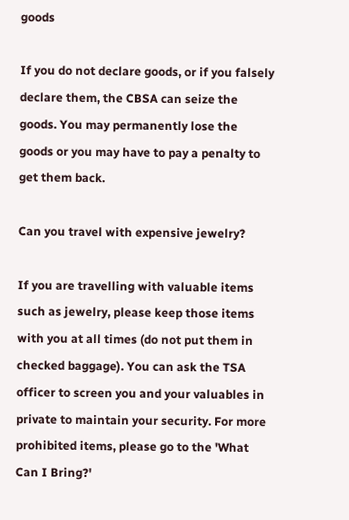goods

If you do not declare goods, or if you falsely declare them, the CBSA can seize the goods. You may permanently lose the goods or you may have to pay a penalty to get them back.

Can you travel with expensive jewelry?

If you are travelling with valuable items such as jewelry, please keep those items with you at all times (do not put them in checked baggage). You can ask the TSA officer to screen you and your valuables in private to maintain your security. For more prohibited items, please go to the 'What Can I Bring?'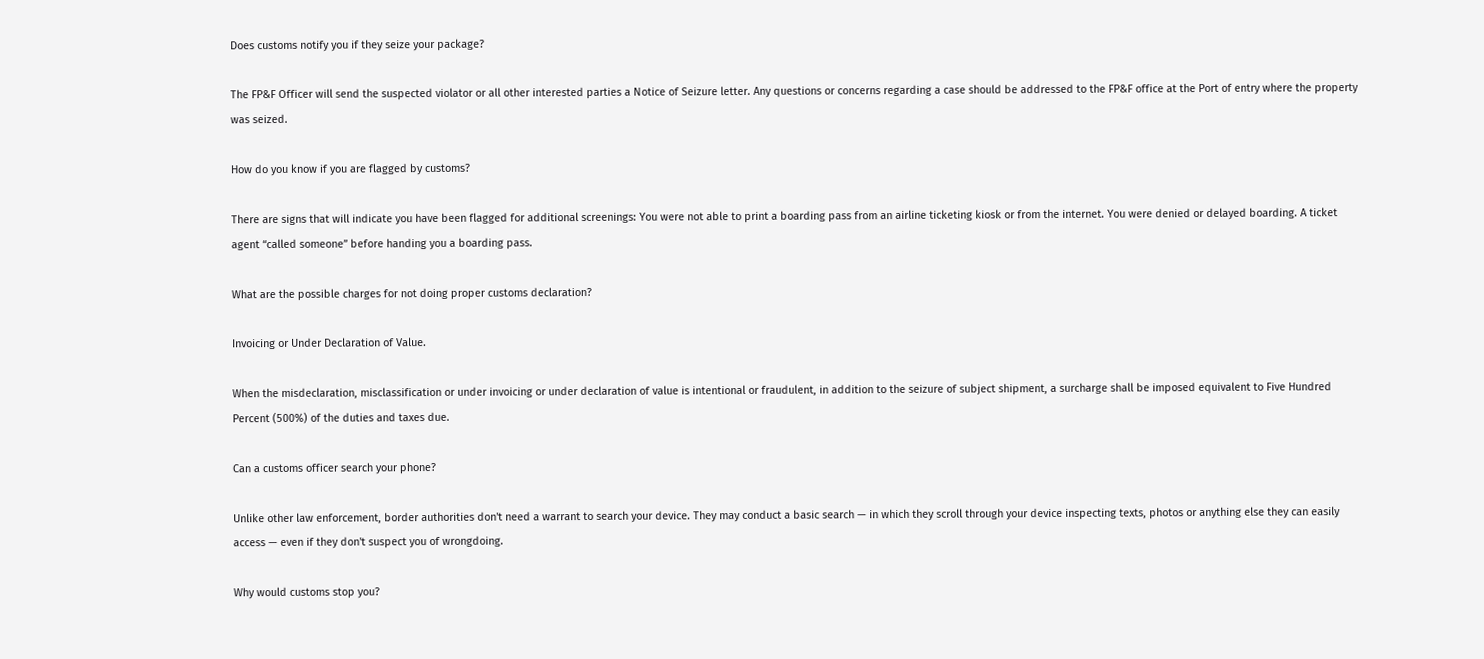Does customs notify you if they seize your package?

The FP&F Officer will send the suspected violator or all other interested parties a Notice of Seizure letter. Any questions or concerns regarding a case should be addressed to the FP&F office at the Port of entry where the property was seized.

How do you know if you are flagged by customs?

There are signs that will indicate you have been flagged for additional screenings: You were not able to print a boarding pass from an airline ticketing kiosk or from the internet. You were denied or delayed boarding. A ticket agent “called someone” before handing you a boarding pass.

What are the possible charges for not doing proper customs declaration?

Invoicing or Under Declaration of Value.

When the misdeclaration, misclassification or under invoicing or under declaration of value is intentional or fraudulent, in addition to the seizure of subject shipment, a surcharge shall be imposed equivalent to Five Hundred Percent (500%) of the duties and taxes due.

Can a customs officer search your phone?

Unlike other law enforcement, border authorities don't need a warrant to search your device. They may conduct a basic search — in which they scroll through your device inspecting texts, photos or anything else they can easily access — even if they don't suspect you of wrongdoing.

Why would customs stop you?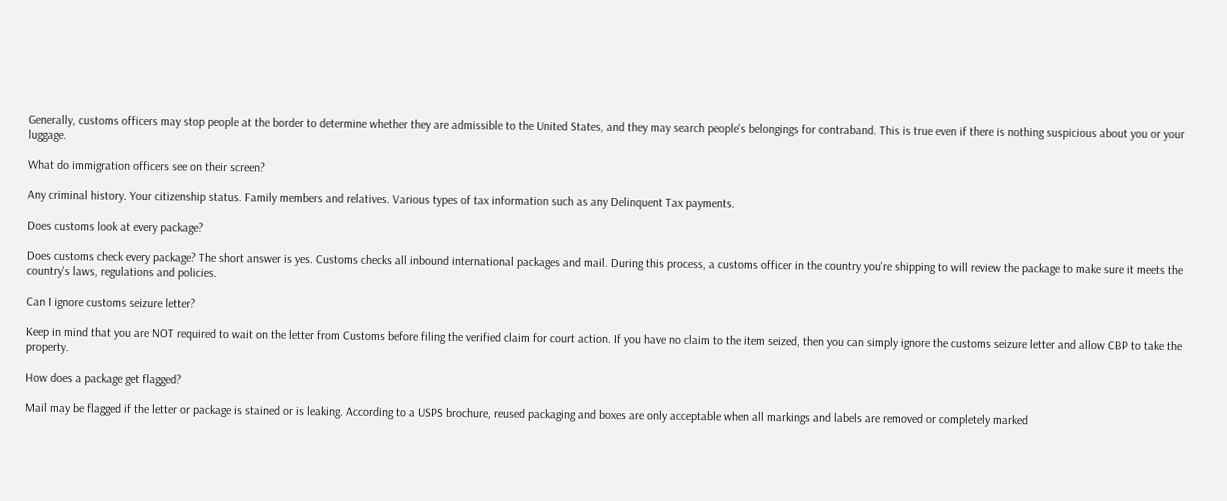Generally, customs officers may stop people at the border to determine whether they are admissible to the United States, and they may search people's belongings for contraband. This is true even if there is nothing suspicious about you or your luggage.

What do immigration officers see on their screen?

Any criminal history. Your citizenship status. Family members and relatives. Various types of tax information such as any Delinquent Tax payments.

Does customs look at every package?

Does customs check every package? The short answer is yes. Customs checks all inbound international packages and mail. During this process, a customs officer in the country you're shipping to will review the package to make sure it meets the country's laws, regulations and policies.

Can I ignore customs seizure letter?

Keep in mind that you are NOT required to wait on the letter from Customs before filing the verified claim for court action. If you have no claim to the item seized, then you can simply ignore the customs seizure letter and allow CBP to take the property.

How does a package get flagged?

Mail may be flagged if the letter or package is stained or is leaking. According to a USPS brochure, reused packaging and boxes are only acceptable when all markings and labels are removed or completely marked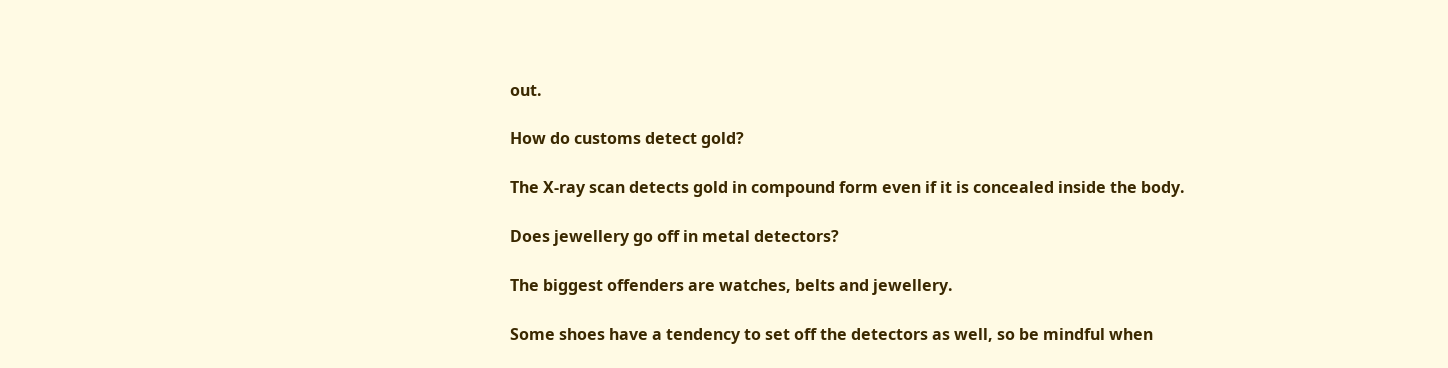out.

How do customs detect gold?

The X-ray scan detects gold in compound form even if it is concealed inside the body.

Does jewellery go off in metal detectors?

The biggest offenders are watches, belts and jewellery.

Some shoes have a tendency to set off the detectors as well, so be mindful when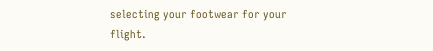selecting your footwear for your flight.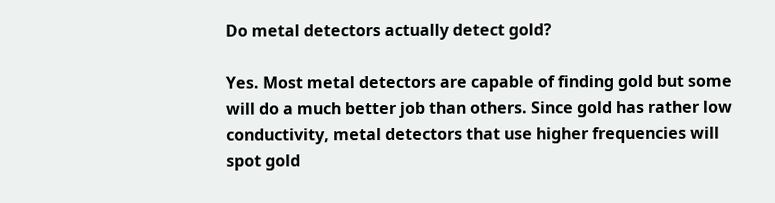Do metal detectors actually detect gold?

Yes. Most metal detectors are capable of finding gold but some will do a much better job than others. Since gold has rather low conductivity, metal detectors that use higher frequencies will spot gold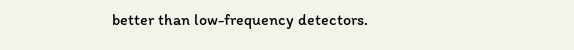better than low-frequency detectors.